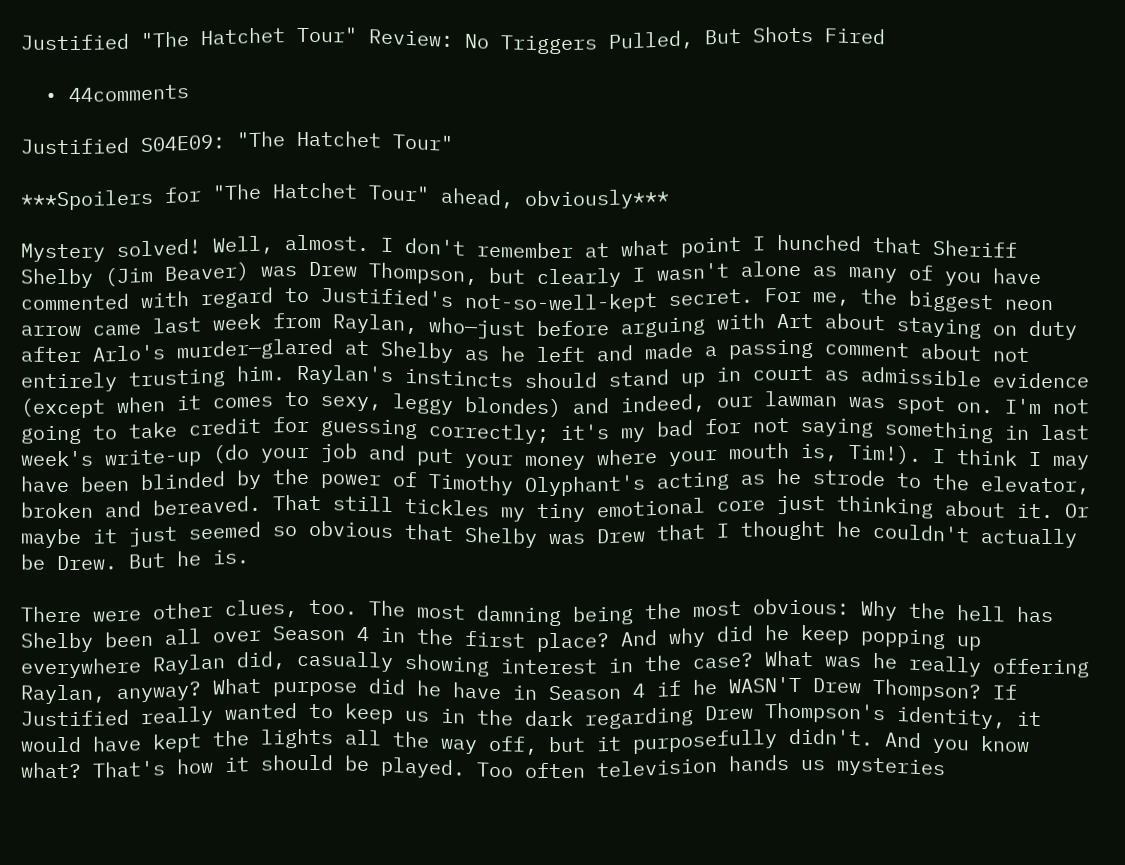Justified "The Hatchet Tour" Review: No Triggers Pulled, But Shots Fired

  • 44comments

Justified S04E09: "The Hatchet Tour"

***Spoilers for "The Hatchet Tour" ahead, obviously***

Mystery solved! Well, almost. I don't remember at what point I hunched that Sheriff Shelby (Jim Beaver) was Drew Thompson, but clearly I wasn't alone as many of you have commented with regard to Justified's not-so-well-kept secret. For me, the biggest neon arrow came last week from Raylan, who—just before arguing with Art about staying on duty after Arlo's murder—glared at Shelby as he left and made a passing comment about not entirely trusting him. Raylan's instincts should stand up in court as admissible evidence (except when it comes to sexy, leggy blondes) and indeed, our lawman was spot on. I'm not going to take credit for guessing correctly; it's my bad for not saying something in last week's write-up (do your job and put your money where your mouth is, Tim!). I think I may have been blinded by the power of Timothy Olyphant's acting as he strode to the elevator, broken and bereaved. That still tickles my tiny emotional core just thinking about it. Or maybe it just seemed so obvious that Shelby was Drew that I thought he couldn't actually be Drew. But he is.

There were other clues, too. The most damning being the most obvious: Why the hell has Shelby been all over Season 4 in the first place? And why did he keep popping up everywhere Raylan did, casually showing interest in the case? What was he really offering Raylan, anyway? What purpose did he have in Season 4 if he WASN'T Drew Thompson? If Justified really wanted to keep us in the dark regarding Drew Thompson's identity, it would have kept the lights all the way off, but it purposefully didn't. And you know what? That's how it should be played. Too often television hands us mysteries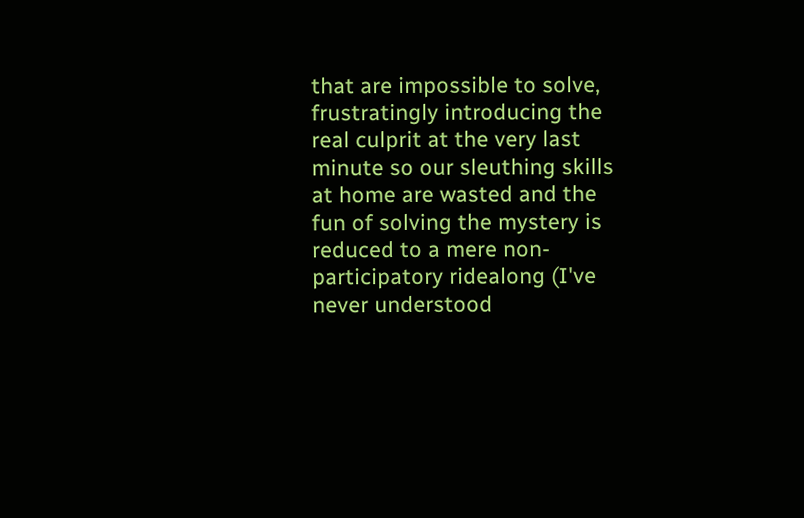that are impossible to solve, frustratingly introducing the real culprit at the very last minute so our sleuthing skills at home are wasted and the fun of solving the mystery is reduced to a mere non-participatory ridealong (I've never understood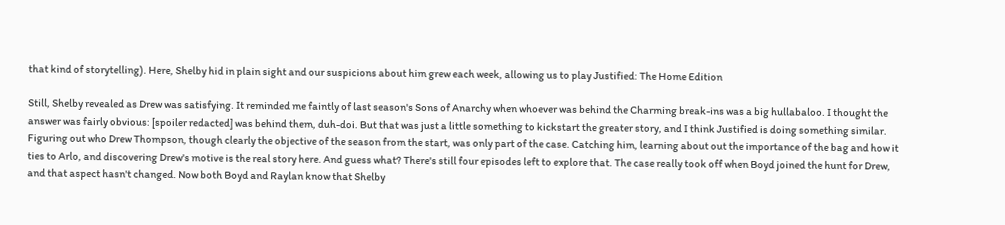that kind of storytelling). Here, Shelby hid in plain sight and our suspicions about him grew each week, allowing us to play Justified: The Home Edition

Still, Shelby revealed as Drew was satisfying. It reminded me faintly of last season's Sons of Anarchy when whoever was behind the Charming break-ins was a big hullabaloo. I thought the answer was fairly obvious: [spoiler redacted] was behind them, duh-doi. But that was just a little something to kickstart the greater story, and I think Justified is doing something similar. Figuring out who Drew Thompson, though clearly the objective of the season from the start, was only part of the case. Catching him, learning about out the importance of the bag and how it ties to Arlo, and discovering Drew's motive is the real story here. And guess what? There's still four episodes left to explore that. The case really took off when Boyd joined the hunt for Drew, and that aspect hasn't changed. Now both Boyd and Raylan know that Shelby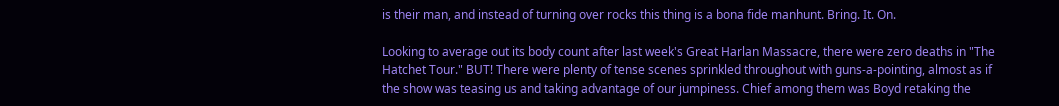is their man, and instead of turning over rocks this thing is a bona fide manhunt. Bring. It. On.

Looking to average out its body count after last week's Great Harlan Massacre, there were zero deaths in "The Hatchet Tour." BUT! There were plenty of tense scenes sprinkled throughout with guns-a-pointing, almost as if the show was teasing us and taking advantage of our jumpiness. Chief among them was Boyd retaking the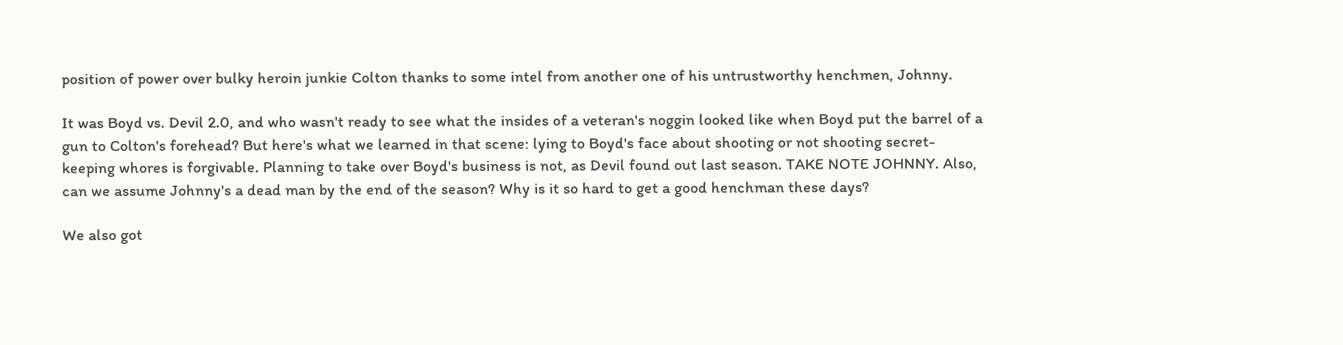position of power over bulky heroin junkie Colton thanks to some intel from another one of his untrustworthy henchmen, Johnny.

It was Boyd vs. Devil 2.0, and who wasn't ready to see what the insides of a veteran's noggin looked like when Boyd put the barrel of a gun to Colton's forehead? But here's what we learned in that scene: lying to Boyd's face about shooting or not shooting secret-keeping whores is forgivable. Planning to take over Boyd's business is not, as Devil found out last season. TAKE NOTE JOHNNY. Also, can we assume Johnny's a dead man by the end of the season? Why is it so hard to get a good henchman these days?

We also got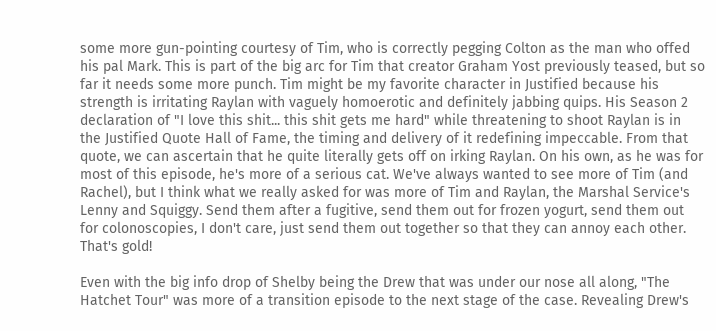some more gun-pointing courtesy of Tim, who is correctly pegging Colton as the man who offed his pal Mark. This is part of the big arc for Tim that creator Graham Yost previously teased, but so far it needs some more punch. Tim might be my favorite character in Justified because his strength is irritating Raylan with vaguely homoerotic and definitely jabbing quips. His Season 2 declaration of "I love this shit... this shit gets me hard" while threatening to shoot Raylan is in the Justified Quote Hall of Fame, the timing and delivery of it redefining impeccable. From that quote, we can ascertain that he quite literally gets off on irking Raylan. On his own, as he was for most of this episode, he's more of a serious cat. We've always wanted to see more of Tim (and Rachel), but I think what we really asked for was more of Tim and Raylan, the Marshal Service's Lenny and Squiggy. Send them after a fugitive, send them out for frozen yogurt, send them out for colonoscopies, I don't care, just send them out together so that they can annoy each other. That's gold!

Even with the big info drop of Shelby being the Drew that was under our nose all along, "The Hatchet Tour" was more of a transition episode to the next stage of the case. Revealing Drew's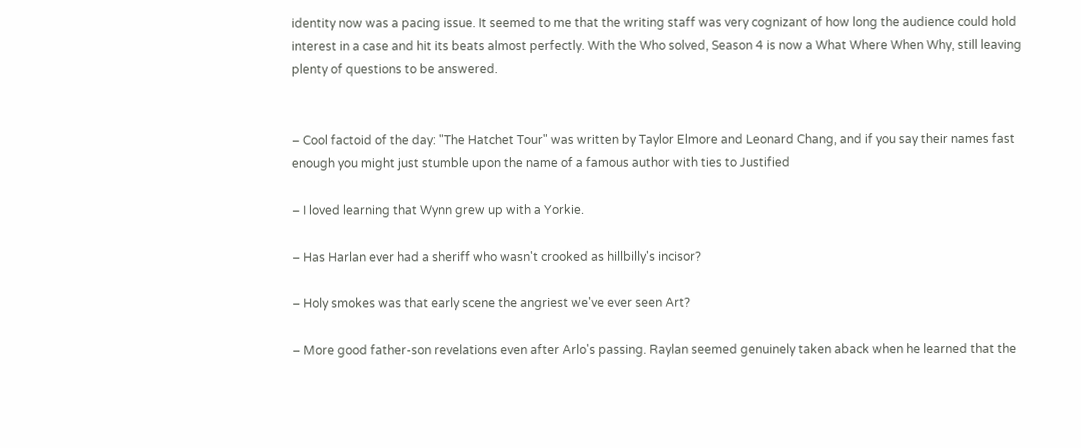identity now was a pacing issue. It seemed to me that the writing staff was very cognizant of how long the audience could hold interest in a case and hit its beats almost perfectly. With the Who solved, Season 4 is now a What Where When Why, still leaving plenty of questions to be answered.


– Cool factoid of the day: "The Hatchet Tour" was written by Taylor Elmore and Leonard Chang, and if you say their names fast enough you might just stumble upon the name of a famous author with ties to Justified

– I loved learning that Wynn grew up with a Yorkie.

– Has Harlan ever had a sheriff who wasn't crooked as hillbilly's incisor?

– Holy smokes was that early scene the angriest we've ever seen Art?

– More good father-son revelations even after Arlo's passing. Raylan seemed genuinely taken aback when he learned that the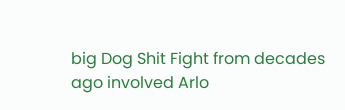big Dog Shit Fight from decades ago involved Arlo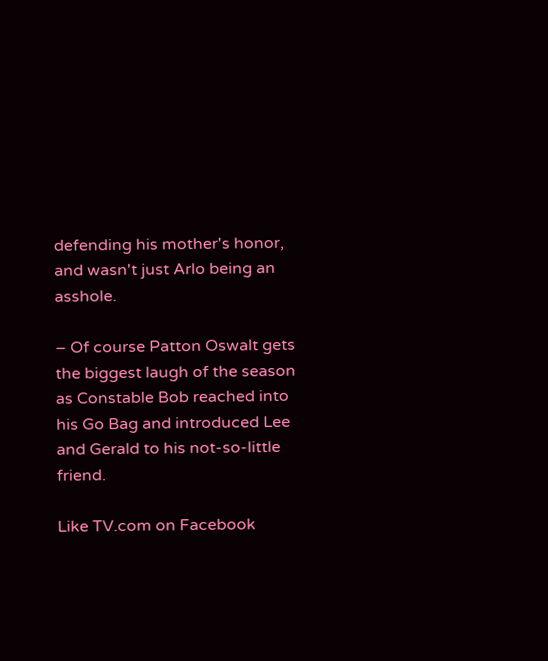defending his mother's honor, and wasn't just Arlo being an asshole.

– Of course Patton Oswalt gets the biggest laugh of the season as Constable Bob reached into his Go Bag and introduced Lee and Gerald to his not-so-little friend.

Like TV.com on Facebook